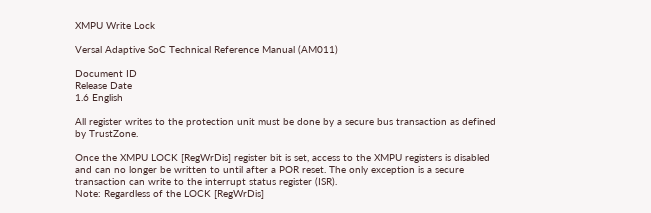XMPU Write Lock

Versal Adaptive SoC Technical Reference Manual (AM011)

Document ID
Release Date
1.6 English

All register writes to the protection unit must be done by a secure bus transaction as defined by TrustZone.

Once the XMPU LOCK [RegWrDis] register bit is set, access to the XMPU registers is disabled and can no longer be written to until after a POR reset. The only exception is a secure transaction can write to the interrupt status register (ISR).
Note: Regardless of the LOCK [RegWrDis]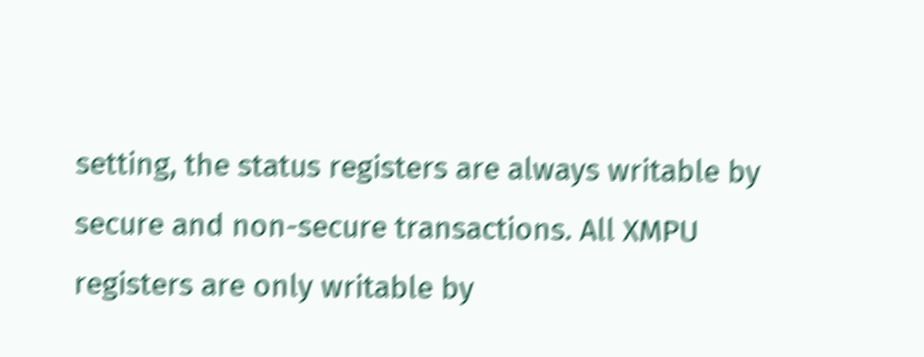setting, the status registers are always writable by secure and non-secure transactions. All XMPU registers are only writable by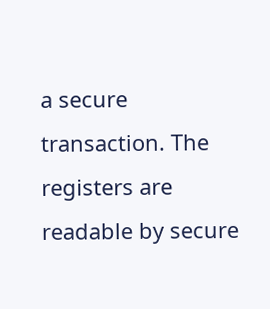a secure transaction. The registers are readable by secure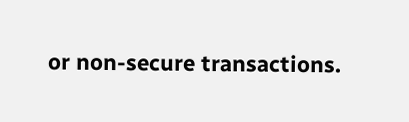or non-secure transactions.